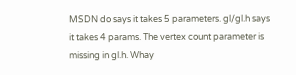MSDN do says it takes 5 parameters. gl/gl.h says it takes 4 params. The vertex count parameter is missing in gl.h. Whay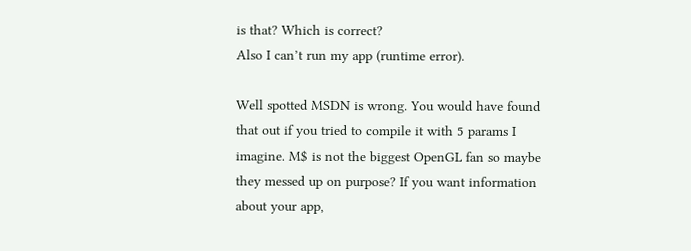is that? Which is correct?
Also I can’t run my app (runtime error).

Well spotted MSDN is wrong. You would have found that out if you tried to compile it with 5 params I imagine. M$ is not the biggest OpenGL fan so maybe they messed up on purpose? If you want information about your app,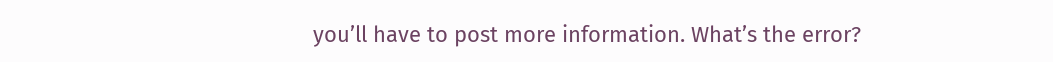you’ll have to post more information. What’s the error?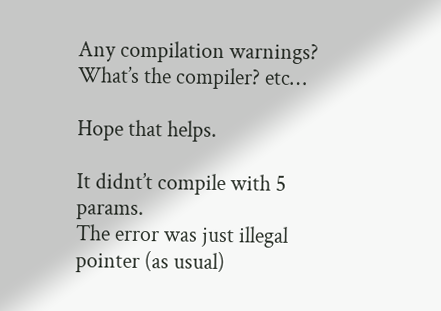Any compilation warnings? What’s the compiler? etc…

Hope that helps.

It didnt’t compile with 5 params.
The error was just illegal pointer (as usual)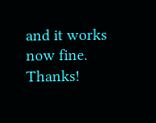and it works now fine. Thanks!